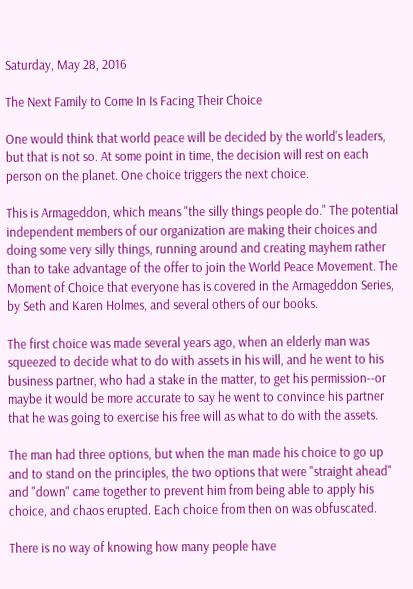Saturday, May 28, 2016

The Next Family to Come In Is Facing Their Choice

One would think that world peace will be decided by the world's leaders, but that is not so. At some point in time, the decision will rest on each person on the planet. One choice triggers the next choice.

This is Armageddon, which means "the silly things people do." The potential independent members of our organization are making their choices and doing some very silly things, running around and creating mayhem rather than to take advantage of the offer to join the World Peace Movement. The Moment of Choice that everyone has is covered in the Armageddon Series, by Seth and Karen Holmes, and several others of our books.

The first choice was made several years ago, when an elderly man was squeezed to decide what to do with assets in his will, and he went to his business partner, who had a stake in the matter, to get his permission--or maybe it would be more accurate to say he went to convince his partner that he was going to exercise his free will as what to do with the assets.

The man had three options, but when the man made his choice to go up and to stand on the principles, the two options that were "straight ahead" and "down" came together to prevent him from being able to apply his choice, and chaos erupted. Each choice from then on was obfuscated.

There is no way of knowing how many people have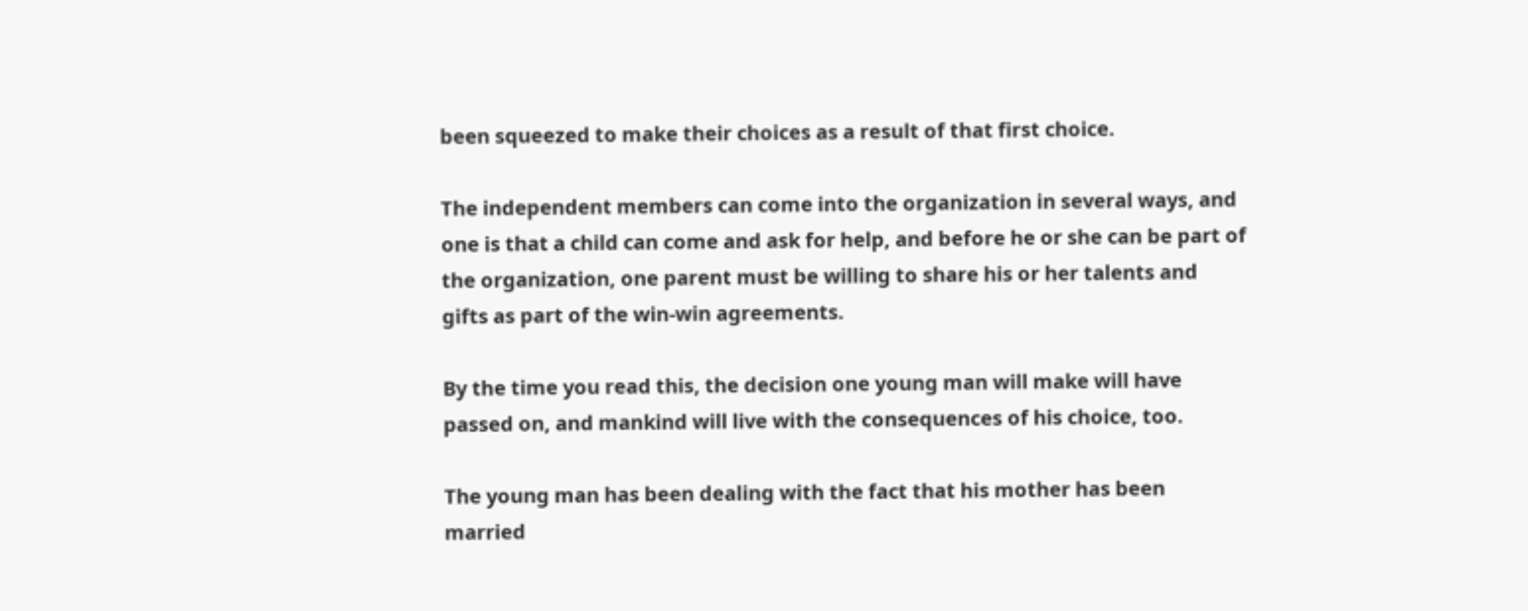been squeezed to make their choices as a result of that first choice.

The independent members can come into the organization in several ways, and one is that a child can come and ask for help, and before he or she can be part of the organization, one parent must be willing to share his or her talents and gifts as part of the win-win agreements.

By the time you read this, the decision one young man will make will have passed on, and mankind will live with the consequences of his choice, too.

The young man has been dealing with the fact that his mother has been married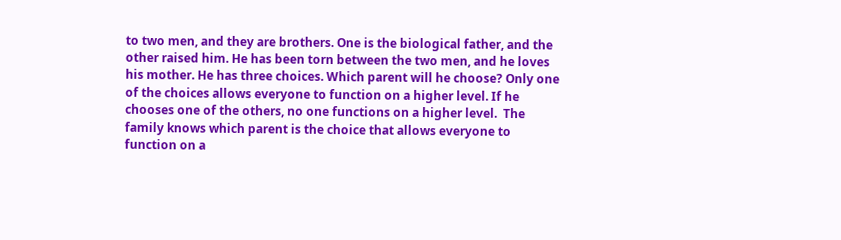to two men, and they are brothers. One is the biological father, and the other raised him. He has been torn between the two men, and he loves his mother. He has three choices. Which parent will he choose? Only one of the choices allows everyone to function on a higher level. If he chooses one of the others, no one functions on a higher level.  The family knows which parent is the choice that allows everyone to function on a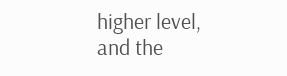higher level, and the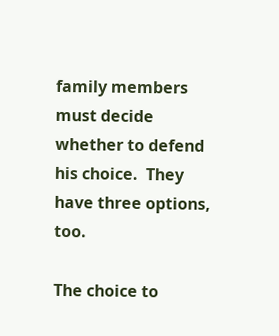family members must decide whether to defend his choice.  They have three options, too.

The choice to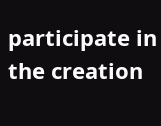participate in the creation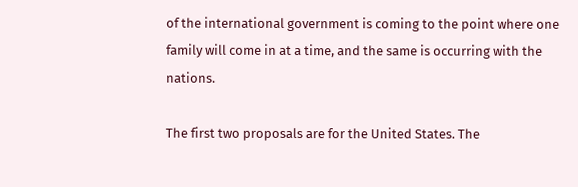of the international government is coming to the point where one family will come in at a time, and the same is occurring with the nations.

The first two proposals are for the United States. The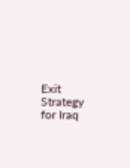Exit Strategy for Iraq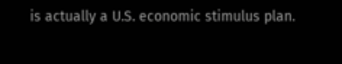is actually a U.S. economic stimulus plan.